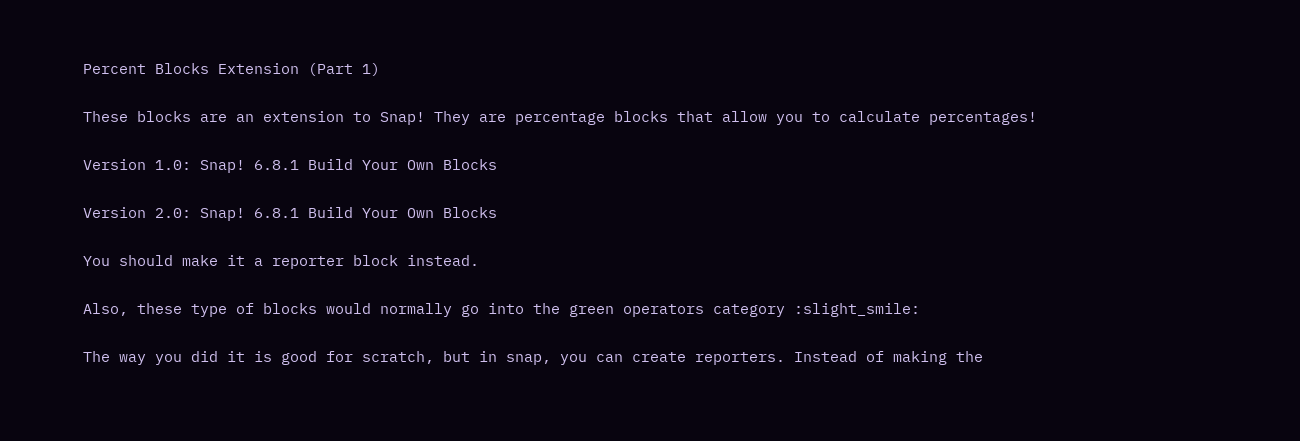Percent Blocks Extension (Part 1)

These blocks are an extension to Snap! They are percentage blocks that allow you to calculate percentages!

Version 1.0: Snap! 6.8.1 Build Your Own Blocks

Version 2.0: Snap! 6.8.1 Build Your Own Blocks

You should make it a reporter block instead.

Also, these type of blocks would normally go into the green operators category :slight_smile:

The way you did it is good for scratch, but in snap, you can create reporters. Instead of making the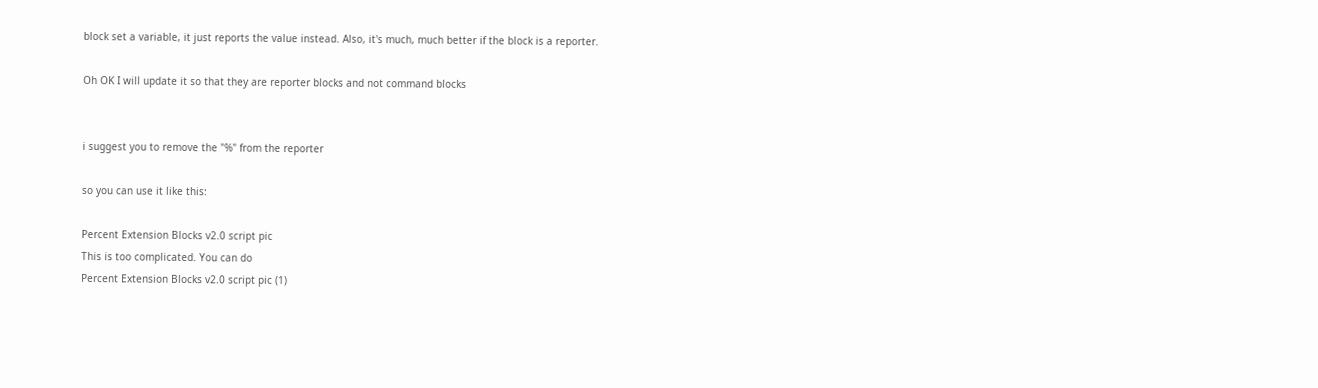block set a variable, it just reports the value instead. Also, it's much, much better if the block is a reporter.

Oh OK I will update it so that they are reporter blocks and not command blocks


i suggest you to remove the "%" from the reporter

so you can use it like this:

Percent Extension Blocks v2.0 script pic
This is too complicated. You can do
Percent Extension Blocks v2.0 script pic (1)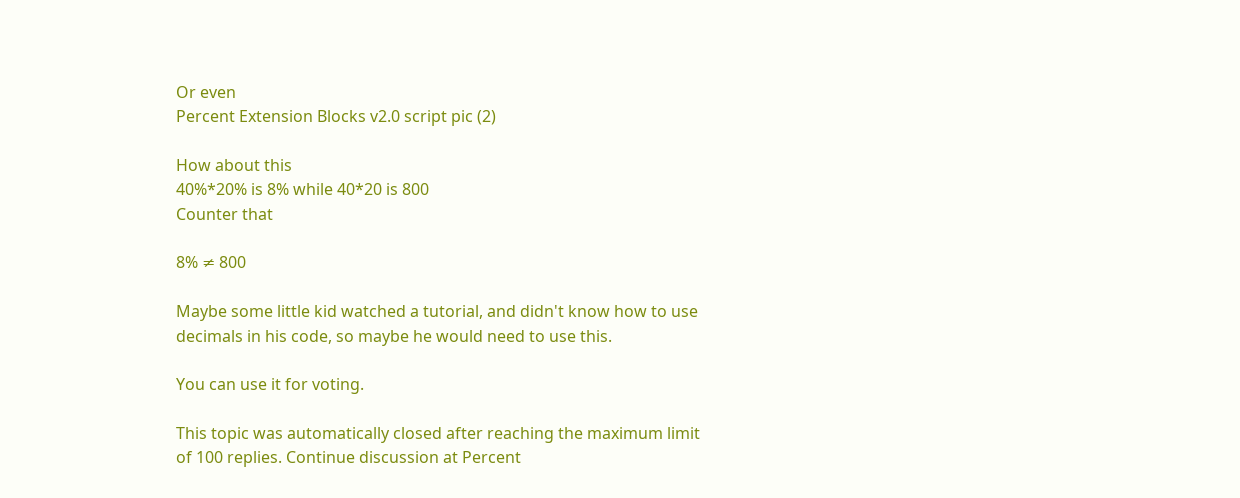Or even
Percent Extension Blocks v2.0 script pic (2)

How about this
40%*20% is 8% while 40*20 is 800
Counter that

8% ≠ 800

Maybe some little kid watched a tutorial, and didn't know how to use decimals in his code, so maybe he would need to use this.

You can use it for voting.

This topic was automatically closed after reaching the maximum limit of 100 replies. Continue discussion at Percent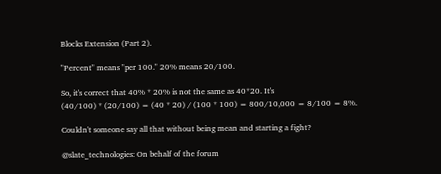Blocks Extension (Part 2).

"Percent" means "per 100." 20% means 20/100.

So, it's correct that 40% * 20% is not the same as 40*20. It's
(40/100) * (20/100) = (40 * 20) / (100 * 100) = 800/10,000 = 8/100 = 8%.

Couldn't someone say all that without being mean and starting a fight?

@slate_technologies: On behalf of the forum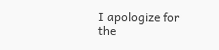I apologize for the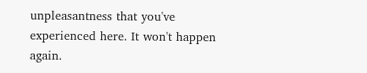unpleasantness that you've experienced here. It won't happen again.